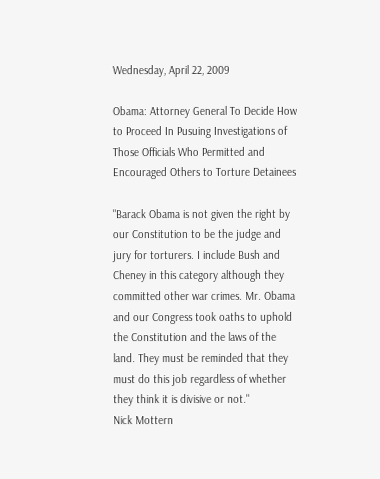Wednesday, April 22, 2009

Obama: Attorney General To Decide How to Proceed In Pusuing Investigations of Those Officials Who Permitted and Encouraged Others to Torture Detainees

"Barack Obama is not given the right by our Constitution to be the judge and jury for torturers. I include Bush and Cheney in this category although they committed other war crimes. Mr. Obama and our Congress took oaths to uphold the Constitution and the laws of the land. They must be reminded that they must do this job regardless of whether they think it is divisive or not."
Nick Mottern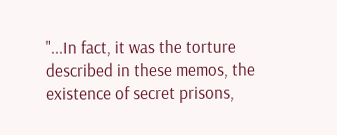"...In fact, it was the torture described in these memos, the existence of secret prisons,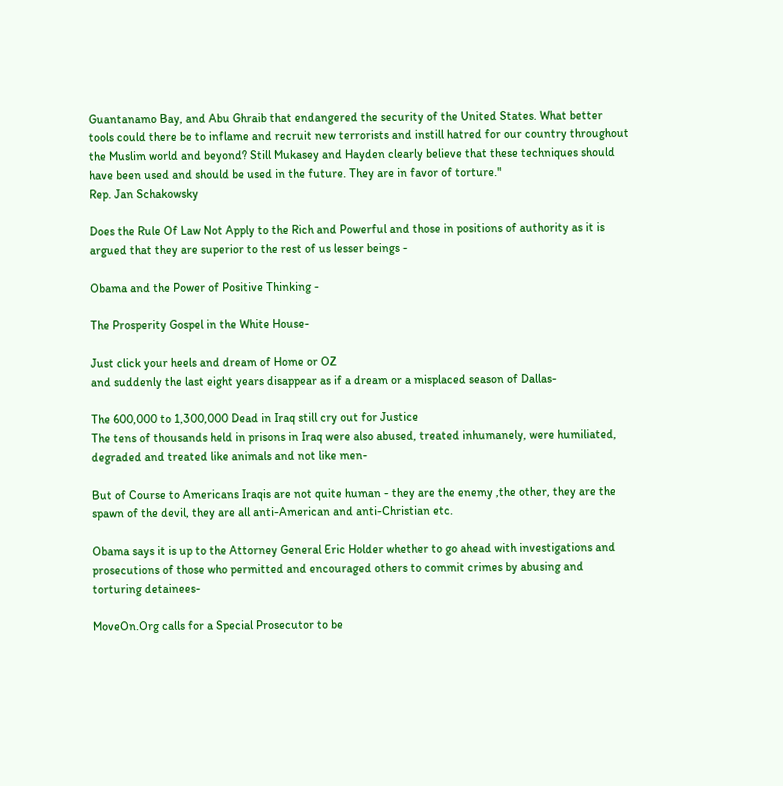Guantanamo Bay, and Abu Ghraib that endangered the security of the United States. What better tools could there be to inflame and recruit new terrorists and instill hatred for our country throughout the Muslim world and beyond? Still Mukasey and Hayden clearly believe that these techniques should have been used and should be used in the future. They are in favor of torture."
Rep. Jan Schakowsky

Does the Rule Of Law Not Apply to the Rich and Powerful and those in positions of authority as it is argued that they are superior to the rest of us lesser beings -

Obama and the Power of Positive Thinking -

The Prosperity Gospel in the White House-

Just click your heels and dream of Home or OZ
and suddenly the last eight years disappear as if a dream or a misplaced season of Dallas-

The 600,000 to 1,300,000 Dead in Iraq still cry out for Justice
The tens of thousands held in prisons in Iraq were also abused, treated inhumanely, were humiliated, degraded and treated like animals and not like men-

But of Course to Americans Iraqis are not quite human - they are the enemy ,the other, they are the spawn of the devil, they are all anti-American and anti-Christian etc.

Obama says it is up to the Attorney General Eric Holder whether to go ahead with investigations and prosecutions of those who permitted and encouraged others to commit crimes by abusing and torturing detainees-

MoveOn.Org calls for a Special Prosecutor to be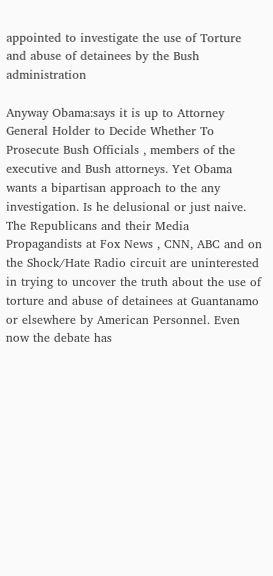appointed to investigate the use of Torture and abuse of detainees by the Bush administration

Anyway Obama:says it is up to Attorney General Holder to Decide Whether To Prosecute Bush Officials , members of the executive and Bush attorneys. Yet Obama wants a bipartisan approach to the any investigation. Is he delusional or just naive. The Republicans and their Media Propagandists at Fox News , CNN, ABC and on the Shock/Hate Radio circuit are uninterested in trying to uncover the truth about the use of torture and abuse of detainees at Guantanamo or elsewhere by American Personnel. Even now the debate has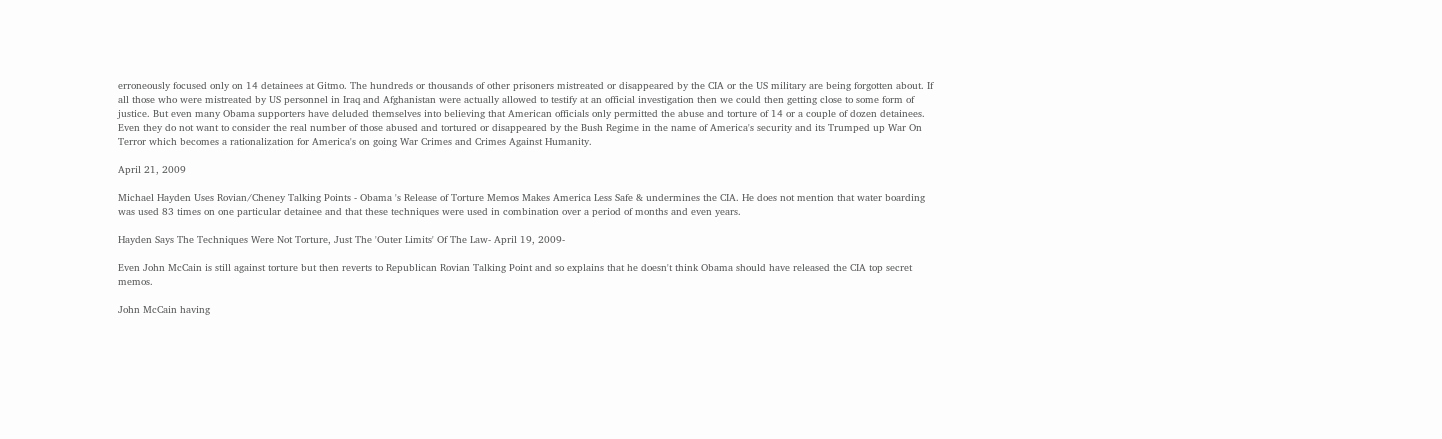erroneously focused only on 14 detainees at Gitmo. The hundreds or thousands of other prisoners mistreated or disappeared by the CIA or the US military are being forgotten about. If all those who were mistreated by US personnel in Iraq and Afghanistan were actually allowed to testify at an official investigation then we could then getting close to some form of justice. But even many Obama supporters have deluded themselves into believing that American officials only permitted the abuse and torture of 14 or a couple of dozen detainees. Even they do not want to consider the real number of those abused and tortured or disappeared by the Bush Regime in the name of America's security and its Trumped up War On Terror which becomes a rationalization for America's on going War Crimes and Crimes Against Humanity.

April 21, 2009

Michael Hayden Uses Rovian/Cheney Talking Points - Obama 's Release of Torture Memos Makes America Less Safe & undermines the CIA. He does not mention that water boarding was used 83 times on one particular detainee and that these techniques were used in combination over a period of months and even years.

Hayden Says The Techniques Were Not Torture, Just The 'Outer Limits' Of The Law- April 19, 2009-

Even John McCain is still against torture but then reverts to Republican Rovian Talking Point and so explains that he doesn't think Obama should have released the CIA top secret memos.

John McCain having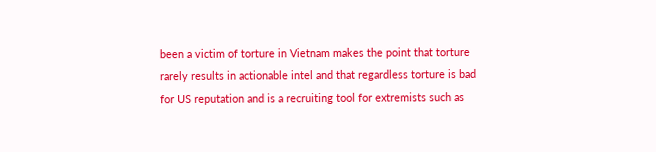been a victim of torture in Vietnam makes the point that torture rarely results in actionable intel and that regardless torture is bad for US reputation and is a recruiting tool for extremists such as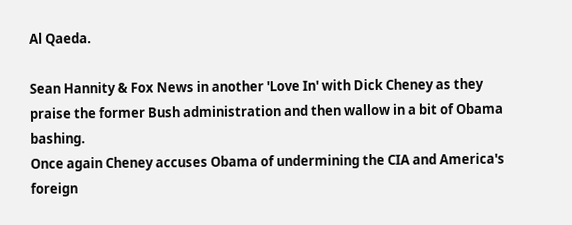Al Qaeda.

Sean Hannity & Fox News in another 'Love In' with Dick Cheney as they praise the former Bush administration and then wallow in a bit of Obama bashing.
Once again Cheney accuses Obama of undermining the CIA and America's foreign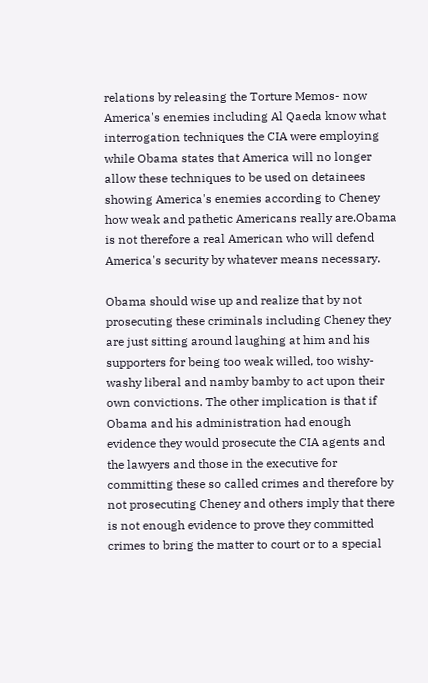relations by releasing the Torture Memos- now America's enemies including Al Qaeda know what interrogation techniques the CIA were employing while Obama states that America will no longer allow these techniques to be used on detainees showing America's enemies according to Cheney how weak and pathetic Americans really are.Obama is not therefore a real American who will defend America's security by whatever means necessary.

Obama should wise up and realize that by not prosecuting these criminals including Cheney they are just sitting around laughing at him and his supporters for being too weak willed, too wishy-washy liberal and namby bamby to act upon their own convictions. The other implication is that if Obama and his administration had enough evidence they would prosecute the CIA agents and the lawyers and those in the executive for committing these so called crimes and therefore by not prosecuting Cheney and others imply that there is not enough evidence to prove they committed crimes to bring the matter to court or to a special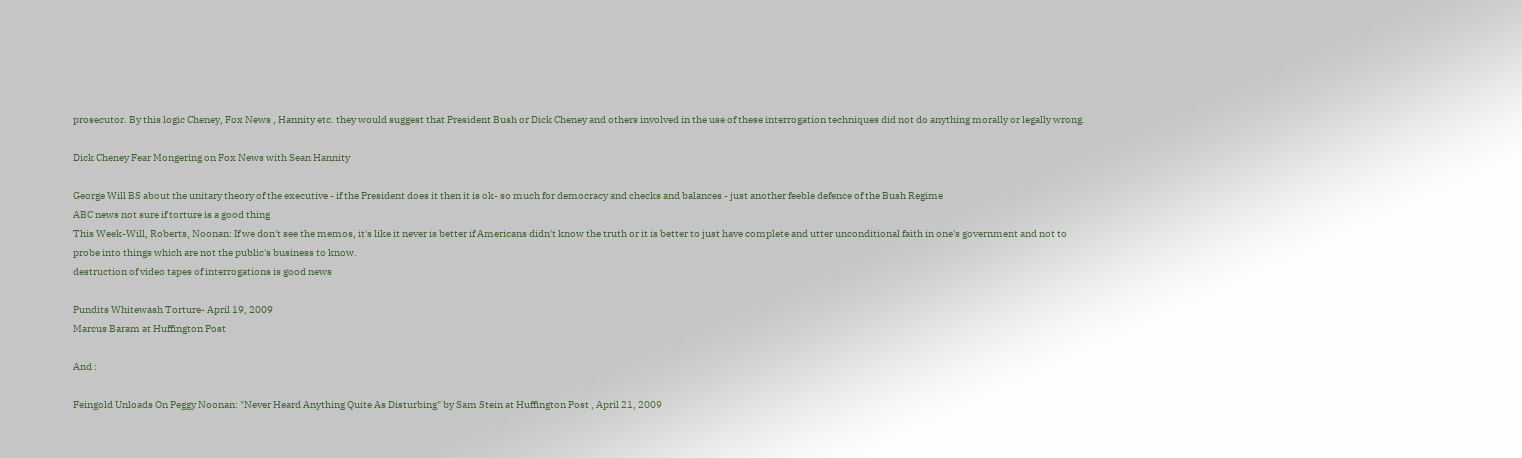prosecutor. By this logic Cheney, Fox News , Hannity etc. they would suggest that President Bush or Dick Cheney and others involved in the use of these interrogation techniques did not do anything morally or legally wrong.

Dick Cheney Fear Mongering on Fox News with Sean Hannity

George Will BS about the unitary theory of the executive - if the President does it then it is ok- so much for democracy and checks and balances - just another feeble defence of the Bush Regime
ABC news not sure if torture is a good thing
This Week-Will, Roberts, Noonan: If we don't see the memos, it's like it never is better if Americans didn't know the truth or it is better to just have complete and utter unconditional faith in one's government and not to probe into things which are not the public's business to know.
destruction of video tapes of interrogations is good news

Pundits Whitewash Torture- April 19, 2009
Marcus Baram at Huffington Post

And :

Feingold Unloads On Peggy Noonan: "Never Heard Anything Quite As Disturbing" by Sam Stein at Huffington Post , April 21, 2009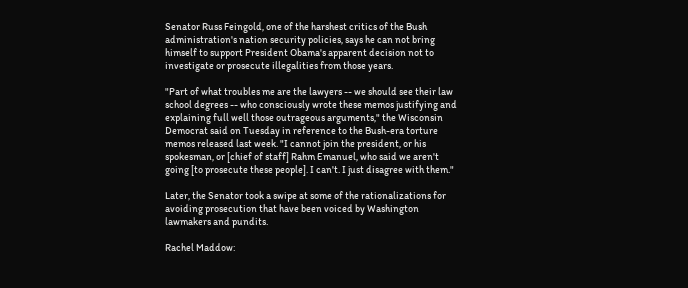Senator Russ Feingold, one of the harshest critics of the Bush administration's nation security policies, says he can not bring himself to support President Obama's apparent decision not to investigate or prosecute illegalities from those years.

"Part of what troubles me are the lawyers -- we should see their law school degrees -- who consciously wrote these memos justifying and explaining full well those outrageous arguments," the Wisconsin Democrat said on Tuesday in reference to the Bush-era torture memos released last week. "I cannot join the president, or his spokesman, or [chief of staff] Rahm Emanuel, who said we aren't going [to prosecute these people]. I can't. I just disagree with them."

Later, the Senator took a swipe at some of the rationalizations for avoiding prosecution that have been voiced by Washington lawmakers and pundits.

Rachel Maddow: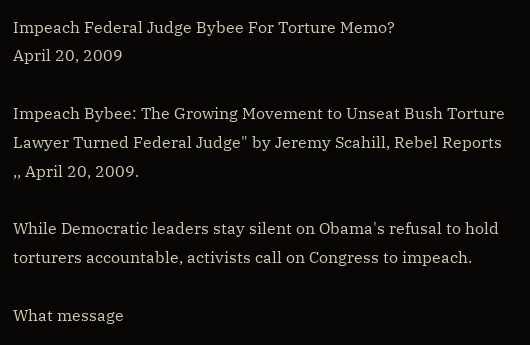Impeach Federal Judge Bybee For Torture Memo?
April 20, 2009

Impeach Bybee: The Growing Movement to Unseat Bush Torture Lawyer Turned Federal Judge" by Jeremy Scahill, Rebel Reports ,, April 20, 2009.

While Democratic leaders stay silent on Obama's refusal to hold torturers accountable, activists call on Congress to impeach.

What message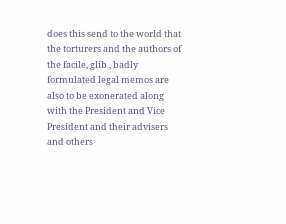does this send to the world that the torturers and the authors of the facile, glib , badly formulated legal memos are also to be exonerated along with the President and Vice President and their advisers and others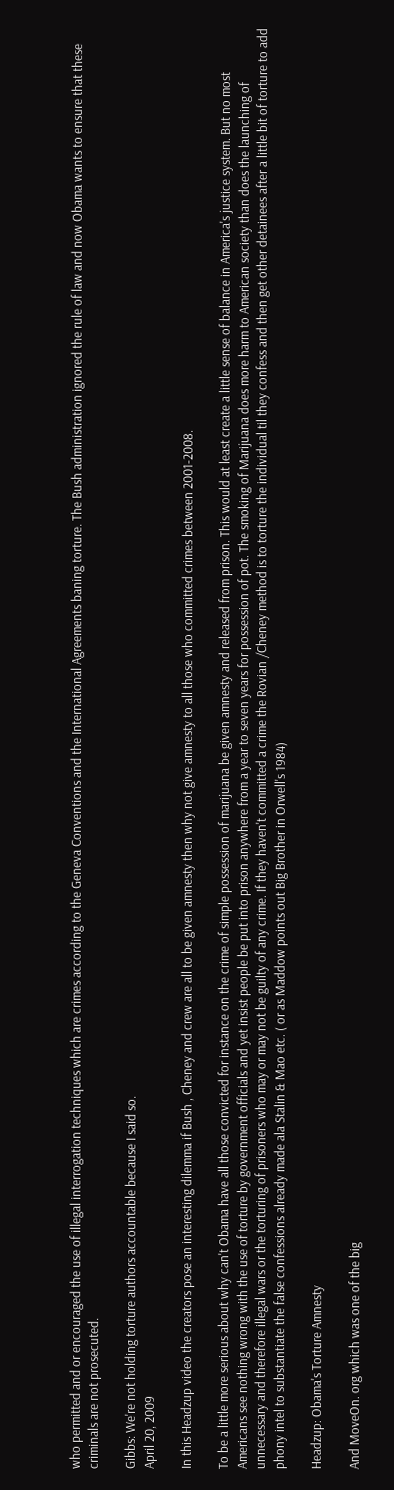who permitted and or encouraged the use of illegal interrogation techniques which are crimes according to the Geneva Conventions and the International Agreements baning torture. The Bush administration ignored the rule of law and now Obama wants to ensure that these criminals are not prosecuted.

Gibbs: We're not holding torture authors accountable because I said so.
April 20, 2009

In this Headzup video the creators pose an interesting dilemma if Bush , Cheney and crew are all to be given amnesty then why not give amnesty to all those who committed crimes between 2001-2008.

To be a little more serious about why can't Obama have all those convicted for instance on the crime of simple possession of marijuana be given amnesty and released from prison. This would at least create a little sense of balance in America's justice system. But no most Americans see nothing wrong with the use of torture by government officials and yet insist people be put into prison anywhere from a year to seven years for possession of pot. The smoking of Marijuana does more harm to American society than does the launching of unnecessary and therefore illegal wars or the torturing of prisoners who may or may not be guilty of any crime. If they haven't committed a crime the Rovian /Cheney method is to torture the individual til they confess and then get other detainees after a little bit of torture to add phony intel to substantiate the false confessions already made ala Stalin & Mao etc. ( or as Maddow points out Big Brother in Orwell's 1984)

Headzup: Obama's Torture Amnesty

And MoveOn. org which was one of the big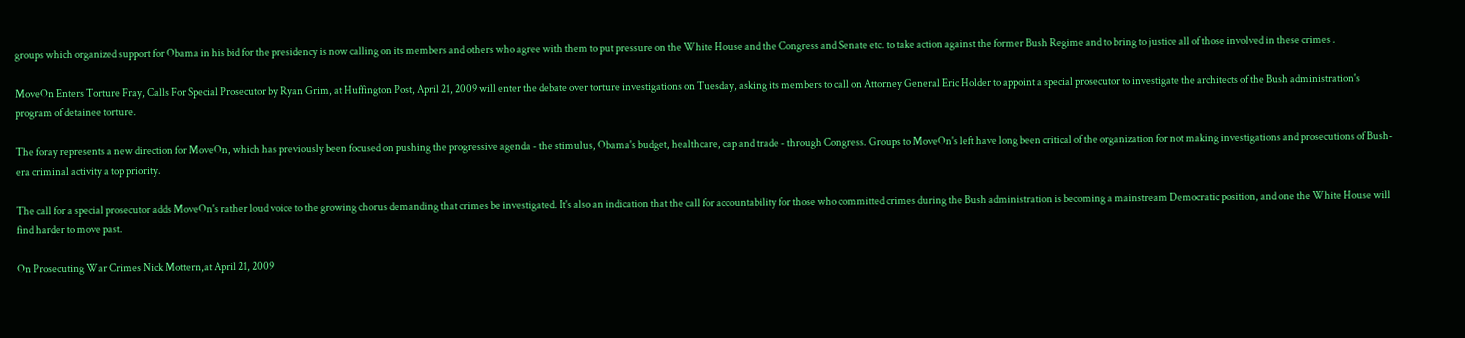groups which organized support for Obama in his bid for the presidency is now calling on its members and others who agree with them to put pressure on the White House and the Congress and Senate etc. to take action against the former Bush Regime and to bring to justice all of those involved in these crimes .

MoveOn Enters Torture Fray, Calls For Special Prosecutor by Ryan Grim, at Huffington Post, April 21, 2009 will enter the debate over torture investigations on Tuesday, asking its members to call on Attorney General Eric Holder to appoint a special prosecutor to investigate the architects of the Bush administration's program of detainee torture.

The foray represents a new direction for MoveOn, which has previously been focused on pushing the progressive agenda - the stimulus, Obama's budget, healthcare, cap and trade - through Congress. Groups to MoveOn's left have long been critical of the organization for not making investigations and prosecutions of Bush-era criminal activity a top priority.

The call for a special prosecutor adds MoveOn's rather loud voice to the growing chorus demanding that crimes be investigated. It's also an indication that the call for accountability for those who committed crimes during the Bush administration is becoming a mainstream Democratic position, and one the White House will find harder to move past.

On Prosecuting War Crimes Nick Mottern,at April 21, 2009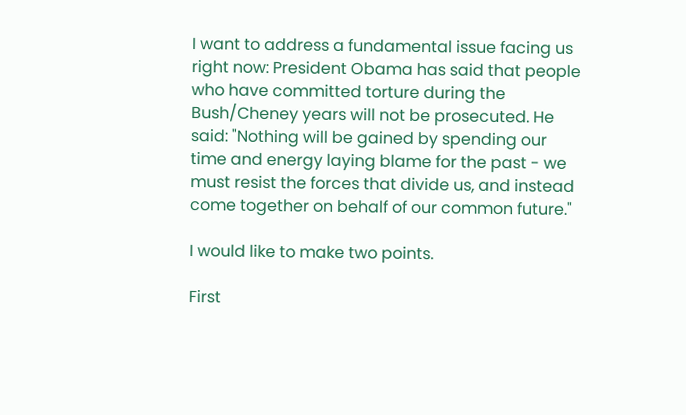I want to address a fundamental issue facing us right now: President Obama has said that people who have committed torture during the Bush/Cheney years will not be prosecuted. He said: "Nothing will be gained by spending our time and energy laying blame for the past - we must resist the forces that divide us, and instead come together on behalf of our common future."

I would like to make two points.

First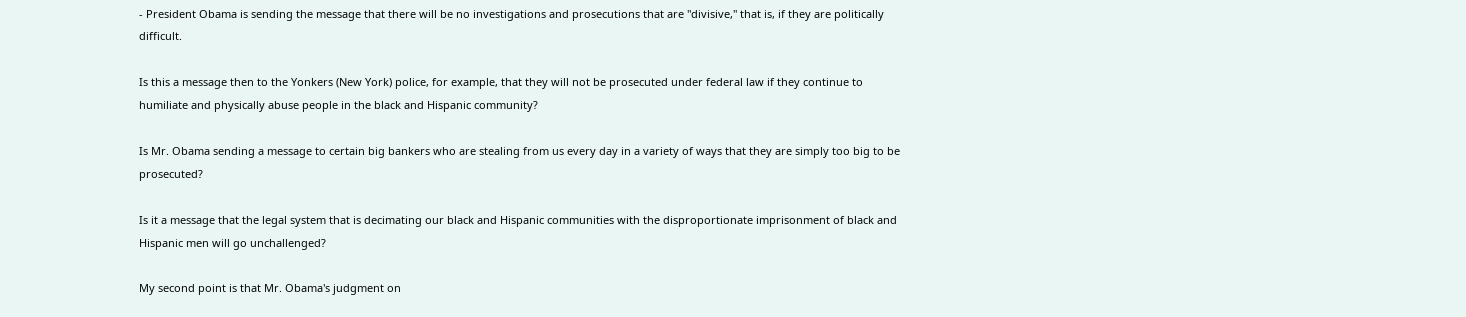- President Obama is sending the message that there will be no investigations and prosecutions that are "divisive," that is, if they are politically difficult.

Is this a message then to the Yonkers (New York) police, for example, that they will not be prosecuted under federal law if they continue to humiliate and physically abuse people in the black and Hispanic community?

Is Mr. Obama sending a message to certain big bankers who are stealing from us every day in a variety of ways that they are simply too big to be prosecuted?

Is it a message that the legal system that is decimating our black and Hispanic communities with the disproportionate imprisonment of black and Hispanic men will go unchallenged?

My second point is that Mr. Obama's judgment on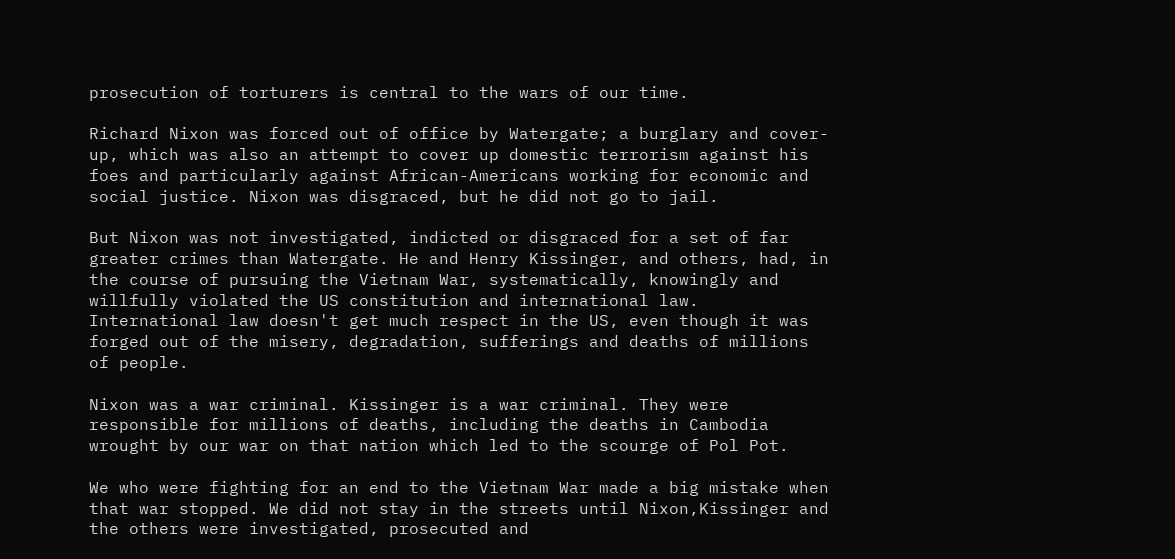prosecution of torturers is central to the wars of our time.

Richard Nixon was forced out of office by Watergate; a burglary and cover-up, which was also an attempt to cover up domestic terrorism against his foes and particularly against African-Americans working for economic and social justice. Nixon was disgraced, but he did not go to jail.

But Nixon was not investigated, indicted or disgraced for a set of far greater crimes than Watergate. He and Henry Kissinger, and others, had, in the course of pursuing the Vietnam War, systematically, knowingly and willfully violated the US constitution and international law. International law doesn't get much respect in the US, even though it was forged out of the misery, degradation, sufferings and deaths of millions of people.

Nixon was a war criminal. Kissinger is a war criminal. They were responsible for millions of deaths, including the deaths in Cambodia wrought by our war on that nation which led to the scourge of Pol Pot.

We who were fighting for an end to the Vietnam War made a big mistake when that war stopped. We did not stay in the streets until Nixon,Kissinger and the others were investigated, prosecuted and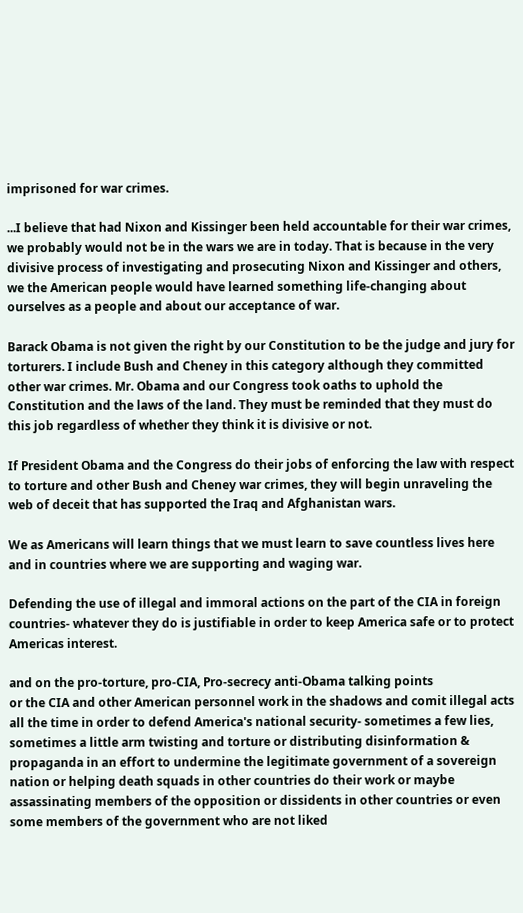imprisoned for war crimes.

...I believe that had Nixon and Kissinger been held accountable for their war crimes, we probably would not be in the wars we are in today. That is because in the very divisive process of investigating and prosecuting Nixon and Kissinger and others, we the American people would have learned something life-changing about ourselves as a people and about our acceptance of war.

Barack Obama is not given the right by our Constitution to be the judge and jury for torturers. I include Bush and Cheney in this category although they committed other war crimes. Mr. Obama and our Congress took oaths to uphold the Constitution and the laws of the land. They must be reminded that they must do this job regardless of whether they think it is divisive or not.

If President Obama and the Congress do their jobs of enforcing the law with respect to torture and other Bush and Cheney war crimes, they will begin unraveling the web of deceit that has supported the Iraq and Afghanistan wars.

We as Americans will learn things that we must learn to save countless lives here and in countries where we are supporting and waging war.

Defending the use of illegal and immoral actions on the part of the CIA in foreign countries- whatever they do is justifiable in order to keep America safe or to protect Americas interest.

and on the pro-torture, pro-CIA, Pro-secrecy anti-Obama talking points
or the CIA and other American personnel work in the shadows and comit illegal acts all the time in order to defend America's national security- sometimes a few lies, sometimes a little arm twisting and torture or distributing disinformation & propaganda in an effort to undermine the legitimate government of a sovereign nation or helping death squads in other countries do their work or maybe assassinating members of the opposition or dissidents in other countries or even some members of the government who are not liked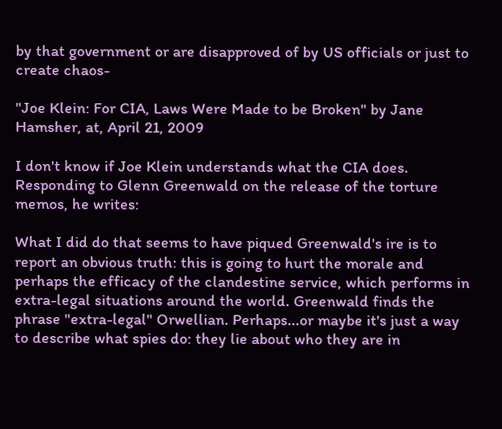by that government or are disapproved of by US officials or just to create chaos-

"Joe Klein: For CIA, Laws Were Made to be Broken" by Jane Hamsher, at, April 21, 2009

I don't know if Joe Klein understands what the CIA does. Responding to Glenn Greenwald on the release of the torture memos, he writes:

What I did do that seems to have piqued Greenwald's ire is to report an obvious truth: this is going to hurt the morale and perhaps the efficacy of the clandestine service, which performs in extra-legal situations around the world. Greenwald finds the phrase "extra-legal" Orwellian. Perhaps...or maybe it's just a way to describe what spies do: they lie about who they are in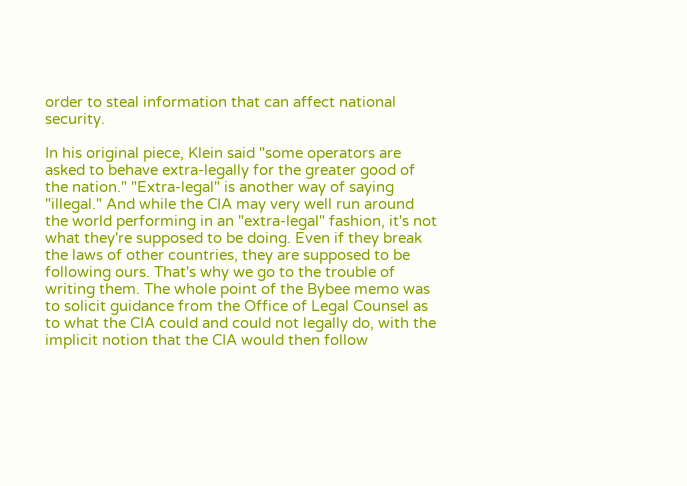order to steal information that can affect national security.

In his original piece, Klein said "some operators are asked to behave extra-legally for the greater good of the nation." "Extra-legal" is another way of saying "illegal." And while the CIA may very well run around the world performing in an "extra-legal" fashion, it's not what they're supposed to be doing. Even if they break the laws of other countries, they are supposed to be following ours. That's why we go to the trouble of writing them. The whole point of the Bybee memo was to solicit guidance from the Office of Legal Counsel as to what the CIA could and could not legally do, with the implicit notion that the CIA would then follow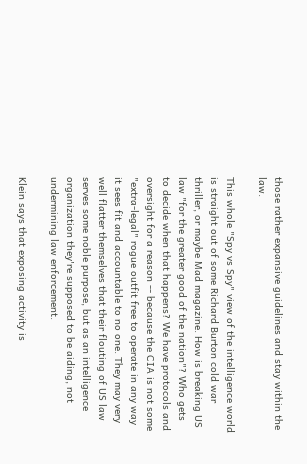those rather expansive guidelines and stay within the law.

This whole "Spy vs Spy" view of the intelligence world is straight out of some Richard Burton cold war thriller, or maybe Mad magazine. How is breaking US law "for the greater good of the nation"? Who gets to decide when that happens? We have protocols and oversight for a reason -- because the CIA is not some "extra-legal" rogue outfit free to operate in any way it sees fit and accountable to no one. They may very well flatter themselves that their flouting of US law serves some noble purpose, but as an intelligence organization they're supposed to be aiding, not undermining law enforcement.

Klein says that exposing activity is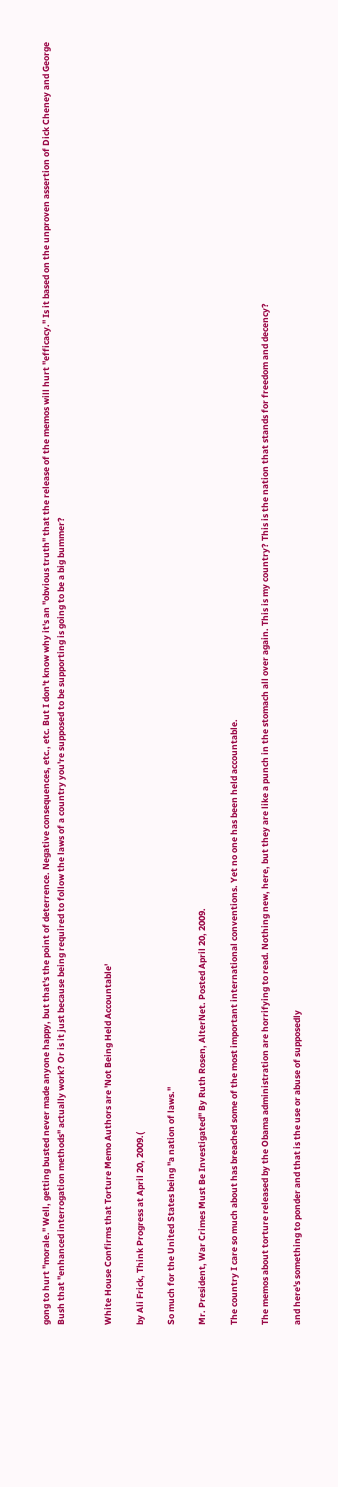gong to hurt "morale." Well, getting busted never made anyone happy, but that's the point of deterrence. Negative consequences, etc., etc. But I don't know why it's an "obvious truth" that the release of the memos will hurt "efficacy." Is it based on the unproven assertion of Dick Cheney and George Bush that "enhanced interrogation methods" actually work? Or is it just because being required to follow the laws of a country you're supposed to be supporting is going to be a big bummer?


White House Confirms that Torture Memo Authors are 'Not Being Held Accountable'

by Ali Frick, Think Progress at April 20, 2009.(

So much for the United States being "a nation of laws."

Mr. President, War Crimes Must Be Investigated" By Ruth Rosen, AlterNet. Posted April 20, 2009.

The country I care so much about has breached some of the most important international conventions. Yet no one has been held accountable.

The memos about torture released by the Obama administration are horrifying to read. Nothing new, here, but they are like a punch in the stomach all over again. This is my country? This is the nation that stands for freedom and decency?

and here's something to ponder and that is the use or abuse of supposedly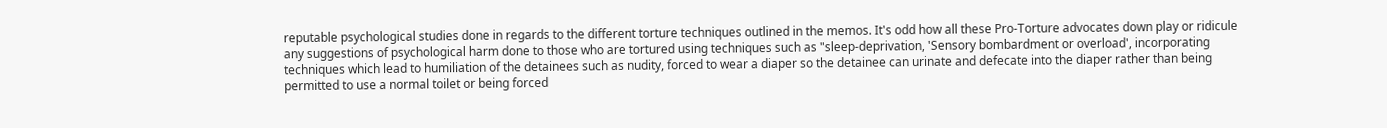reputable psychological studies done in regards to the different torture techniques outlined in the memos. It's odd how all these Pro-Torture advocates down play or ridicule any suggestions of psychological harm done to those who are tortured using techniques such as "sleep-deprivation, 'Sensory bombardment or overload', incorporating techniques which lead to humiliation of the detainees such as nudity, forced to wear a diaper so the detainee can urinate and defecate into the diaper rather than being permitted to use a normal toilet or being forced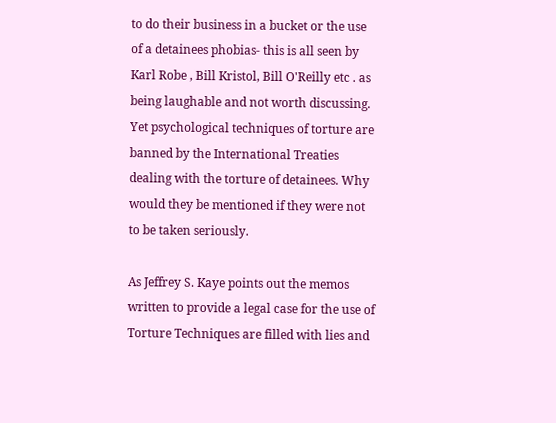to do their business in a bucket or the use of a detainees phobias- this is all seen by Karl Robe , Bill Kristol, Bill O'Reilly etc . as being laughable and not worth discussing. Yet psychological techniques of torture are banned by the International Treaties dealing with the torture of detainees. Why would they be mentioned if they were not to be taken seriously.

As Jeffrey S. Kaye points out the memos written to provide a legal case for the use of Torture Techniques are filled with lies and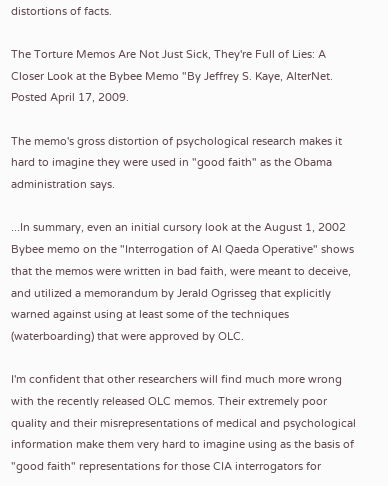distortions of facts.

The Torture Memos Are Not Just Sick, They're Full of Lies: A Closer Look at the Bybee Memo "By Jeffrey S. Kaye, AlterNet. Posted April 17, 2009.

The memo's gross distortion of psychological research makes it hard to imagine they were used in "good faith" as the Obama administration says.

...In summary, even an initial cursory look at the August 1, 2002 Bybee memo on the "Interrogation of Al Qaeda Operative" shows that the memos were written in bad faith, were meant to deceive, and utilized a memorandum by Jerald Ogrisseg that explicitly warned against using at least some of the techniques (waterboarding) that were approved by OLC.

I'm confident that other researchers will find much more wrong with the recently released OLC memos. Their extremely poor quality and their misrepresentations of medical and psychological information make them very hard to imagine using as the basis of "good faith" representations for those CIA interrogators for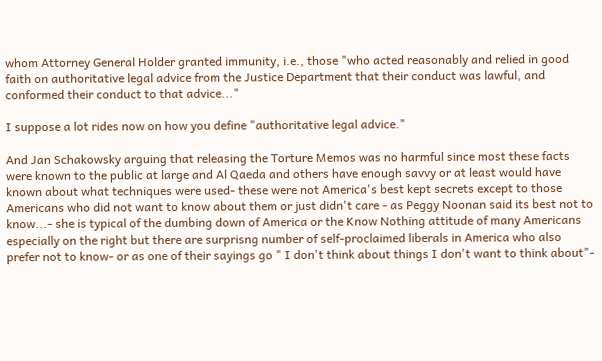whom Attorney General Holder granted immunity, i.e., those "who acted reasonably and relied in good faith on authoritative legal advice from the Justice Department that their conduct was lawful, and conformed their conduct to that advice..."

I suppose a lot rides now on how you define "authoritative legal advice."

And Jan Schakowsky arguing that releasing the Torture Memos was no harmful since most these facts were known to the public at large and Al Qaeda and others have enough savvy or at least would have known about what techniques were used- these were not America's best kept secrets except to those Americans who did not want to know about them or just didn't care - as Peggy Noonan said its best not to know...- she is typical of the dumbing down of America or the Know Nothing attitude of many Americans especially on the right but there are surprisng number of self-proclaimed liberals in America who also prefer not to know- or as one of their sayings go " I don't think about things I don't want to think about"-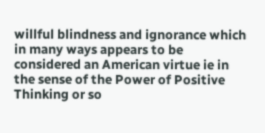willful blindness and ignorance which in many ways appears to be considered an American virtue ie in the sense of the Power of Positive Thinking or so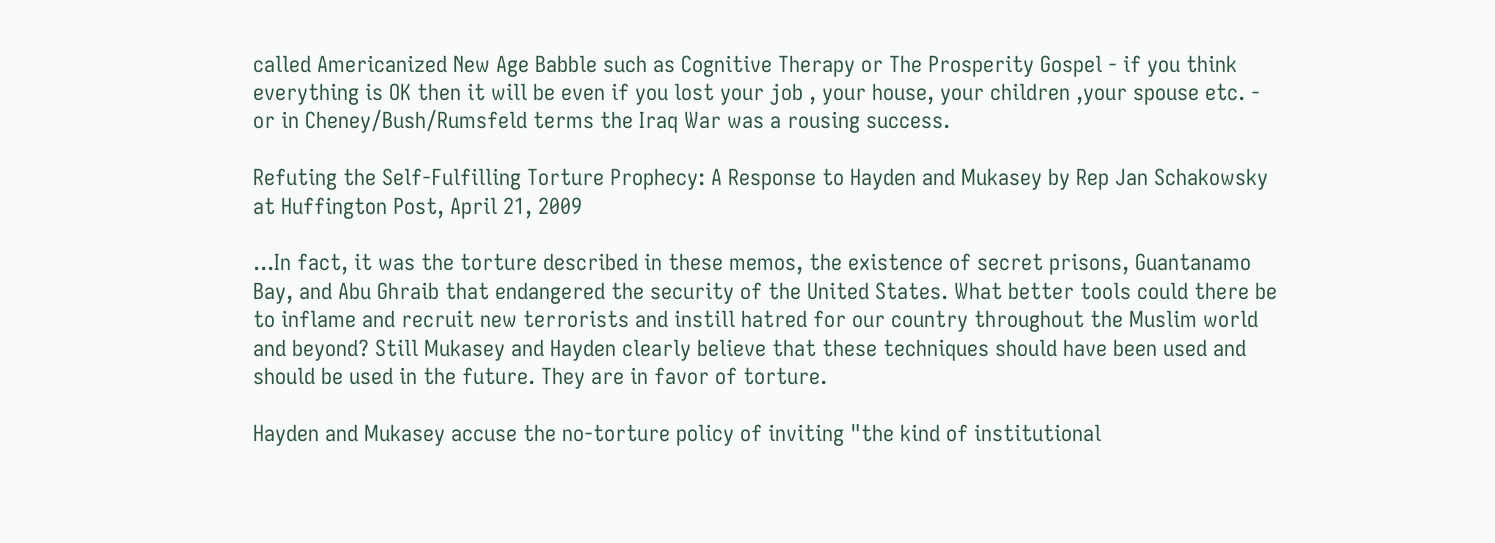called Americanized New Age Babble such as Cognitive Therapy or The Prosperity Gospel - if you think everything is OK then it will be even if you lost your job , your house, your children ,your spouse etc. - or in Cheney/Bush/Rumsfeld terms the Iraq War was a rousing success.

Refuting the Self-Fulfilling Torture Prophecy: A Response to Hayden and Mukasey by Rep Jan Schakowsky at Huffington Post, April 21, 2009

...In fact, it was the torture described in these memos, the existence of secret prisons, Guantanamo Bay, and Abu Ghraib that endangered the security of the United States. What better tools could there be to inflame and recruit new terrorists and instill hatred for our country throughout the Muslim world and beyond? Still Mukasey and Hayden clearly believe that these techniques should have been used and should be used in the future. They are in favor of torture.

Hayden and Mukasey accuse the no-torture policy of inviting "the kind of institutional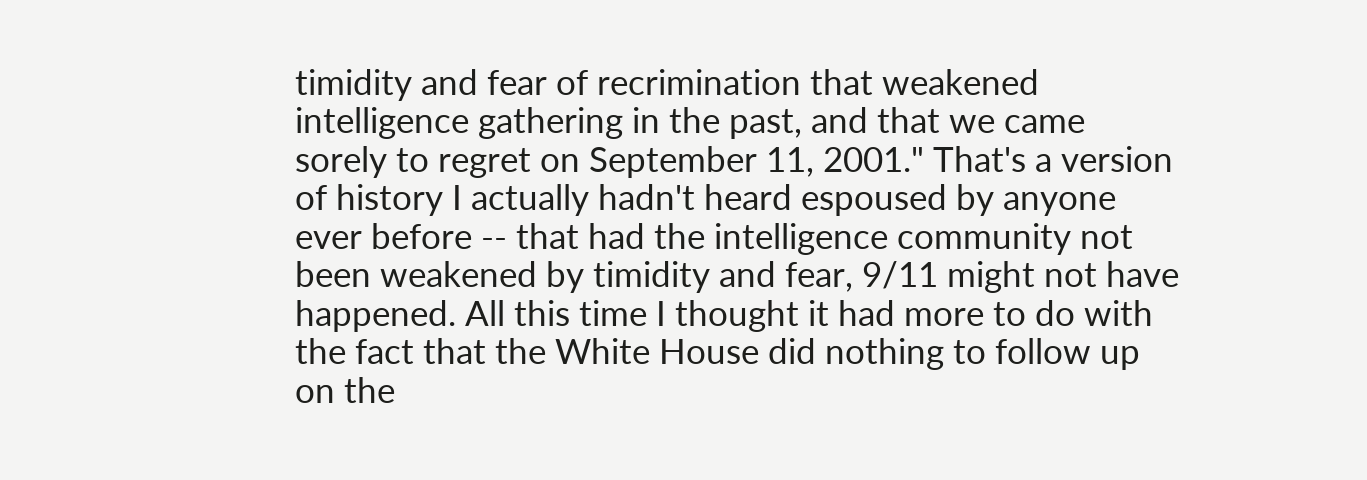timidity and fear of recrimination that weakened intelligence gathering in the past, and that we came sorely to regret on September 11, 2001." That's a version of history I actually hadn't heard espoused by anyone ever before -- that had the intelligence community not been weakened by timidity and fear, 9/11 might not have happened. All this time I thought it had more to do with the fact that the White House did nothing to follow up on the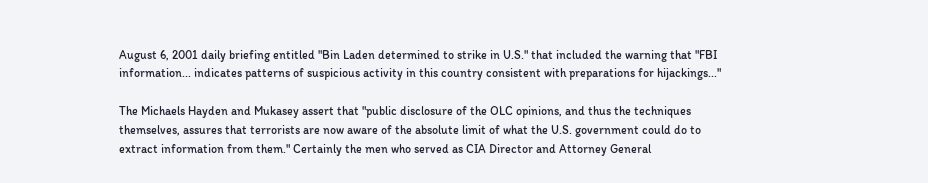August 6, 2001 daily briefing entitled "Bin Laden determined to strike in U.S." that included the warning that "FBI information... indicates patterns of suspicious activity in this country consistent with preparations for hijackings..."

The Michaels Hayden and Mukasey assert that "public disclosure of the OLC opinions, and thus the techniques themselves, assures that terrorists are now aware of the absolute limit of what the U.S. government could do to extract information from them." Certainly the men who served as CIA Director and Attorney General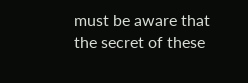must be aware that the secret of these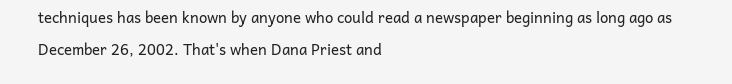techniques has been known by anyone who could read a newspaper beginning as long ago as December 26, 2002. That's when Dana Priest and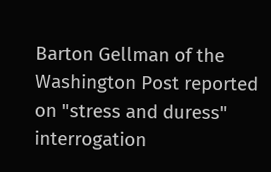Barton Gellman of the Washington Post reported on "stress and duress" interrogation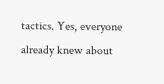tactics. Yes, everyone already knew about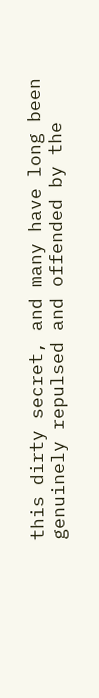this dirty secret, and many have long been genuinely repulsed and offended by the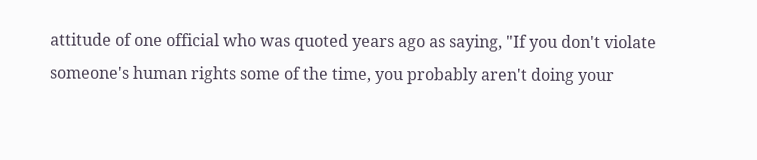attitude of one official who was quoted years ago as saying, "If you don't violate someone's human rights some of the time, you probably aren't doing your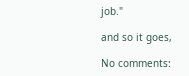job."

and so it goes,

No comments: